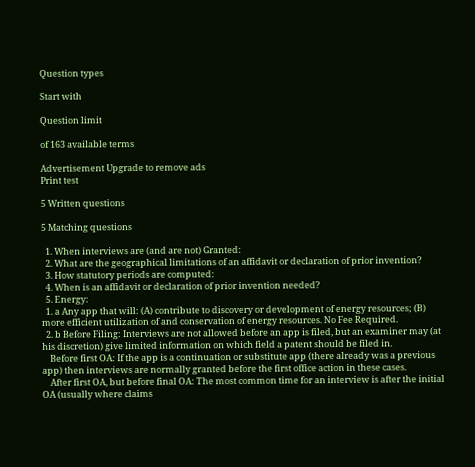Question types

Start with

Question limit

of 163 available terms

Advertisement Upgrade to remove ads
Print test

5 Written questions

5 Matching questions

  1. When interviews are (and are not) Granted:
  2. What are the geographical limitations of an affidavit or declaration of prior invention?
  3. How statutory periods are computed:
  4. When is an affidavit or declaration of prior invention needed?
  5. Energy:
  1. a Any app that will: (A) contribute to discovery or development of energy resources; (B) more efficient utilization of and conservation of energy resources. No Fee Required.
  2. b Before Filing: Interviews are not allowed before an app is filed, but an examiner may (at his discretion) give limited information on which field a patent should be filed in.
    Before first OA: If the app is a continuation or substitute app (there already was a previous app) then interviews are normally granted before the first office action in these cases.
    After first OA, but before final OA: The most common time for an interview is after the initial OA (usually where claims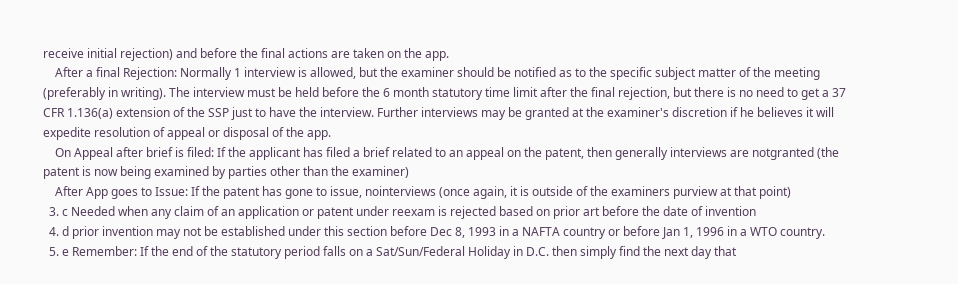receive initial rejection) and before the final actions are taken on the app.
    After a final Rejection: Normally 1 interview is allowed, but the examiner should be notified as to the specific subject matter of the meeting (preferably in writing). The interview must be held before the 6 month statutory time limit after the final rejection, but there is no need to get a 37 CFR 1.136(a) extension of the SSP just to have the interview. Further interviews may be granted at the examiner's discretion if he believes it will expedite resolution of appeal or disposal of the app.
    On Appeal after brief is filed: If the applicant has filed a brief related to an appeal on the patent, then generally interviews are notgranted (the patent is now being examined by parties other than the examiner)
    After App goes to Issue: If the patent has gone to issue, nointerviews (once again, it is outside of the examiners purview at that point)
  3. c Needed when any claim of an application or patent under reexam is rejected based on prior art before the date of invention
  4. d prior invention may not be established under this section before Dec 8, 1993 in a NAFTA country or before Jan 1, 1996 in a WTO country.
  5. e Remember: If the end of the statutory period falls on a Sat/Sun/Federal Holiday in D.C. then simply find the next day that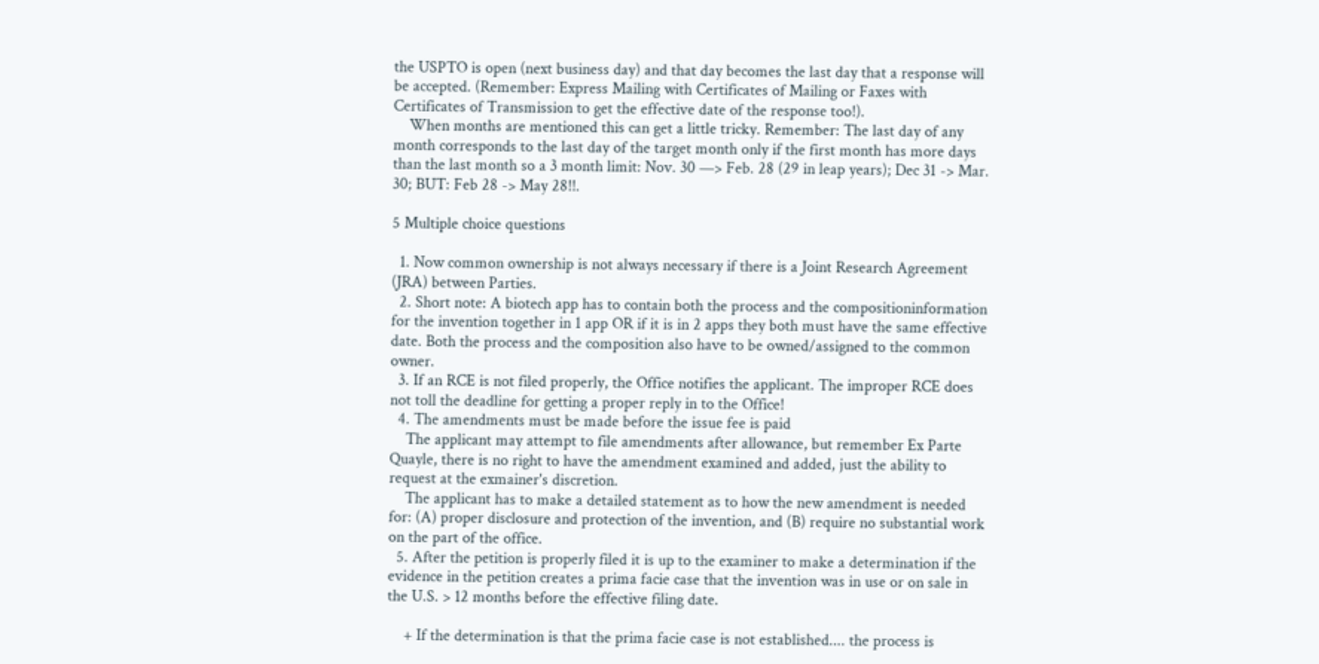the USPTO is open (next business day) and that day becomes the last day that a response will be accepted. (Remember: Express Mailing with Certificates of Mailing or Faxes with Certificates of Transmission to get the effective date of the response too!).
    When months are mentioned this can get a little tricky. Remember: The last day of any month corresponds to the last day of the target month only if the first month has more days than the last month so a 3 month limit: Nov. 30 —> Feb. 28 (29 in leap years); Dec 31 -> Mar. 30; BUT: Feb 28 -> May 28!!.

5 Multiple choice questions

  1. Now common ownership is not always necessary if there is a Joint Research Agreement (JRA) between Parties.
  2. Short note: A biotech app has to contain both the process and the compositioninformation for the invention together in 1 app OR if it is in 2 apps they both must have the same effective date. Both the process and the composition also have to be owned/assigned to the common owner.
  3. If an RCE is not filed properly, the Office notifies the applicant. The improper RCE does not toll the deadline for getting a proper reply in to the Office!
  4. The amendments must be made before the issue fee is paid
    The applicant may attempt to file amendments after allowance, but remember Ex Parte Quayle, there is no right to have the amendment examined and added, just the ability to request at the exmainer's discretion.
    The applicant has to make a detailed statement as to how the new amendment is needed for: (A) proper disclosure and protection of the invention, and (B) require no substantial work on the part of the office.
  5. After the petition is properly filed it is up to the examiner to make a determination if the evidence in the petition creates a prima facie case that the invention was in use or on sale in the U.S. > 12 months before the effective filing date.

    + If the determination is that the prima facie case is not established.... the process is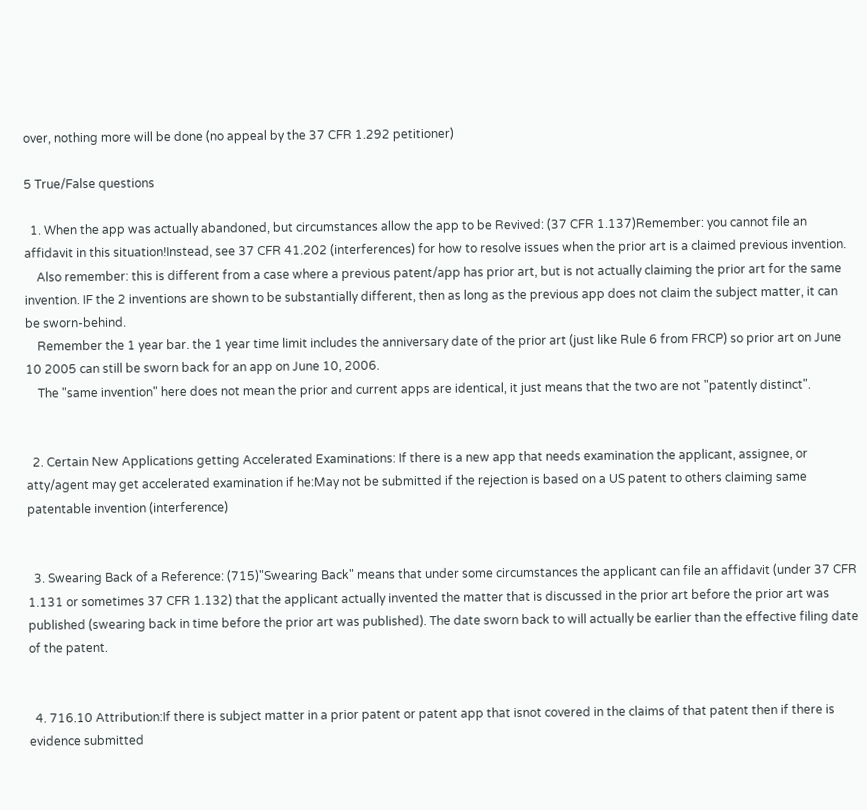over, nothing more will be done (no appeal by the 37 CFR 1.292 petitioner)

5 True/False questions

  1. When the app was actually abandoned, but circumstances allow the app to be Revived: (37 CFR 1.137)Remember: you cannot file an affidavit in this situation!Instead, see 37 CFR 41.202 (interferences) for how to resolve issues when the prior art is a claimed previous invention.
    Also remember: this is different from a case where a previous patent/app has prior art, but is not actually claiming the prior art for the same invention. IF the 2 inventions are shown to be substantially different, then as long as the previous app does not claim the subject matter, it can be sworn-behind.
    Remember the 1 year bar. the 1 year time limit includes the anniversary date of the prior art (just like Rule 6 from FRCP) so prior art on June 10 2005 can still be sworn back for an app on June 10, 2006.
    The "same invention" here does not mean the prior and current apps are identical, it just means that the two are not "patently distinct".


  2. Certain New Applications getting Accelerated Examinations: If there is a new app that needs examination the applicant, assignee, or atty/agent may get accelerated examination if he:May not be submitted if the rejection is based on a US patent to others claiming same patentable invention (interference)


  3. Swearing Back of a Reference: (715)"Swearing Back" means that under some circumstances the applicant can file an affidavit (under 37 CFR 1.131 or sometimes 37 CFR 1.132) that the applicant actually invented the matter that is discussed in the prior art before the prior art was published (swearing back in time before the prior art was published). The date sworn back to will actually be earlier than the effective filing date of the patent.


  4. 716.10 Attribution:If there is subject matter in a prior patent or patent app that isnot covered in the claims of that patent then if there is evidence submitted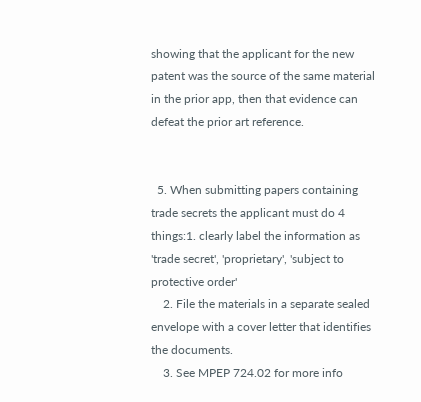showing that the applicant for the new patent was the source of the same material in the prior app, then that evidence can defeat the prior art reference.


  5. When submitting papers containing trade secrets the applicant must do 4 things:1. clearly label the information as 'trade secret', 'proprietary', 'subject to protective order'
    2. File the materials in a separate sealed envelope with a cover letter that identifies the documents.
    3. See MPEP 724.02 for more info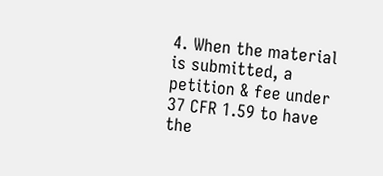4. When the material is submitted, a petition & fee under 37 CFR 1.59 to have the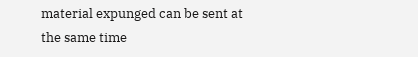material expunged can be sent at the same time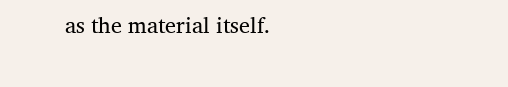as the material itself.